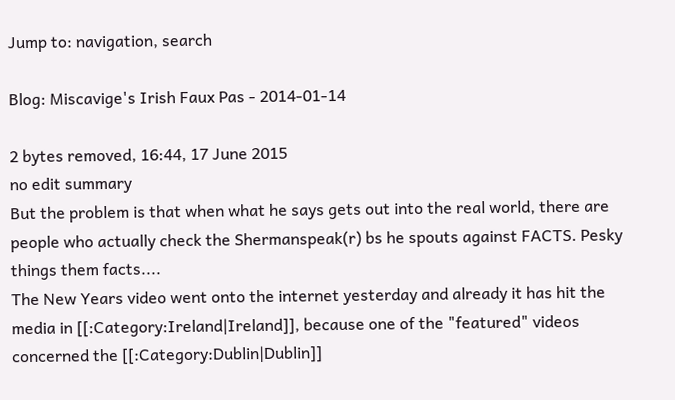Jump to: navigation, search

Blog: Miscavige's Irish Faux Pas - 2014-01-14

2 bytes removed, 16:44, 17 June 2015
no edit summary
But the problem is that when what he says gets out into the real world, there are people who actually check the Shermanspeak(r) bs he spouts against FACTS. Pesky things them facts....
The New Years video went onto the internet yesterday and already it has hit the media in [[:Category:Ireland|Ireland]], because one of the "featured" videos concerned the [[:Category:Dublin|Dublin]]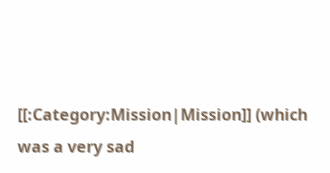[[:Category:Mission|Mission]] (which was a very sad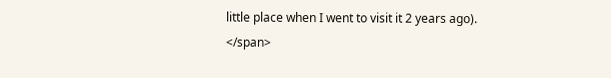little place when I went to visit it 2 years ago). </span>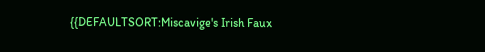{{DEFAULTSORT:Miscavige's Irish Faux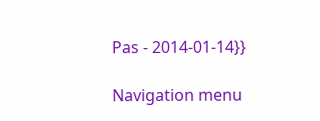Pas - 2014-01-14}}

Navigation menu